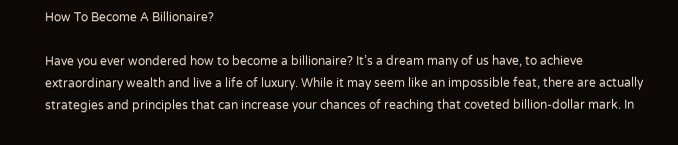How To Become A Billionaire?

Have you ever wondered how to become a billionaire? It’s a dream many of us have, to achieve extraordinary wealth and live a life of luxury. While it may seem like an impossible feat, there are actually strategies and principles that can increase your chances of reaching that coveted billion-dollar mark. In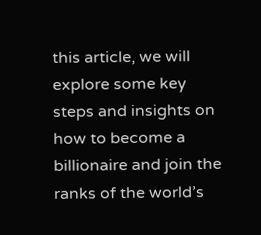this article, we will explore some key steps and insights on how to become a billionaire and join the ranks of the world’s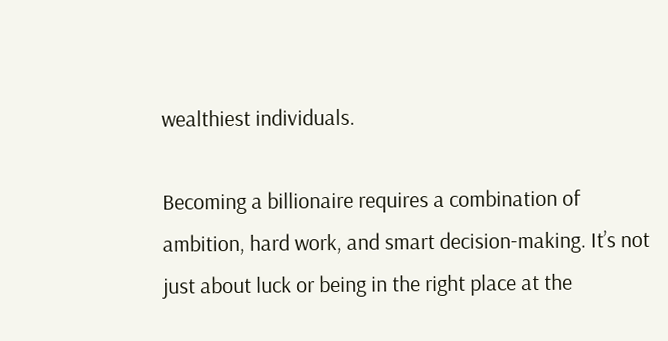wealthiest individuals.

Becoming a billionaire requires a combination of ambition, hard work, and smart decision-making. It’s not just about luck or being in the right place at the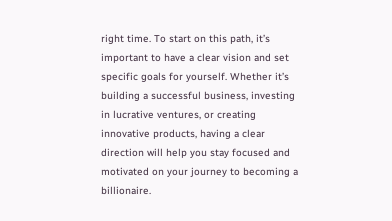right time. To start on this path, it’s important to have a clear vision and set specific goals for yourself. Whether it’s building a successful business, investing in lucrative ventures, or creating innovative products, having a clear direction will help you stay focused and motivated on your journey to becoming a billionaire.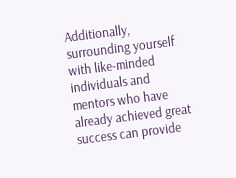Additionally, surrounding yourself with like-minded individuals and mentors who have already achieved great success can provide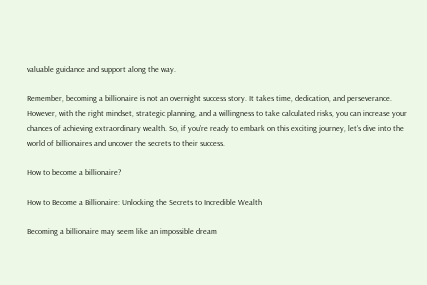valuable guidance and support along the way.

Remember, becoming a billionaire is not an overnight success story. It takes time, dedication, and perseverance. However, with the right mindset, strategic planning, and a willingness to take calculated risks, you can increase your chances of achieving extraordinary wealth. So, if you’re ready to embark on this exciting journey, let’s dive into the world of billionaires and uncover the secrets to their success.

How to become a billionaire?

How to Become a Billionaire: Unlocking the Secrets to Incredible Wealth

Becoming a billionaire may seem like an impossible dream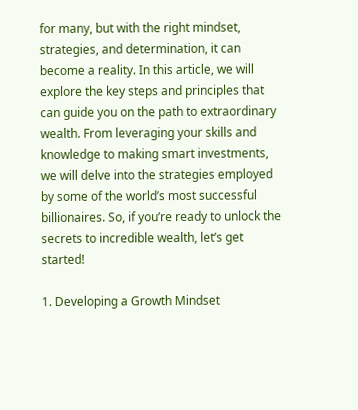for many, but with the right mindset, strategies, and determination, it can become a reality. In this article, we will explore the key steps and principles that can guide you on the path to extraordinary wealth. From leveraging your skills and knowledge to making smart investments, we will delve into the strategies employed by some of the world’s most successful billionaires. So, if you’re ready to unlock the secrets to incredible wealth, let’s get started!

1. Developing a Growth Mindset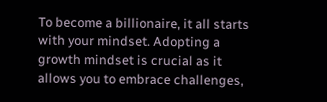To become a billionaire, it all starts with your mindset. Adopting a growth mindset is crucial as it allows you to embrace challenges,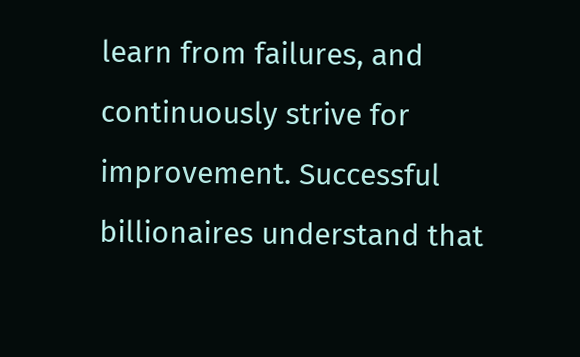learn from failures, and continuously strive for improvement. Successful billionaires understand that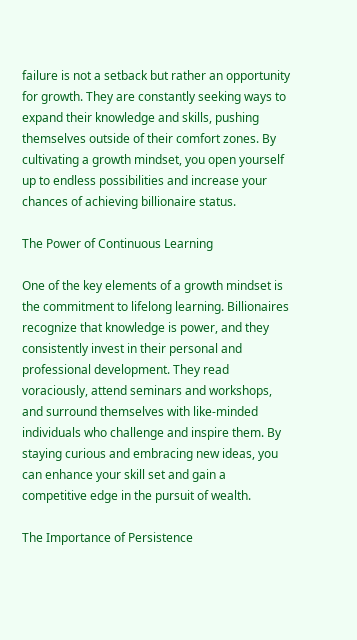failure is not a setback but rather an opportunity for growth. They are constantly seeking ways to expand their knowledge and skills, pushing themselves outside of their comfort zones. By cultivating a growth mindset, you open yourself up to endless possibilities and increase your chances of achieving billionaire status.

The Power of Continuous Learning

One of the key elements of a growth mindset is the commitment to lifelong learning. Billionaires recognize that knowledge is power, and they consistently invest in their personal and professional development. They read voraciously, attend seminars and workshops, and surround themselves with like-minded individuals who challenge and inspire them. By staying curious and embracing new ideas, you can enhance your skill set and gain a competitive edge in the pursuit of wealth.

The Importance of Persistence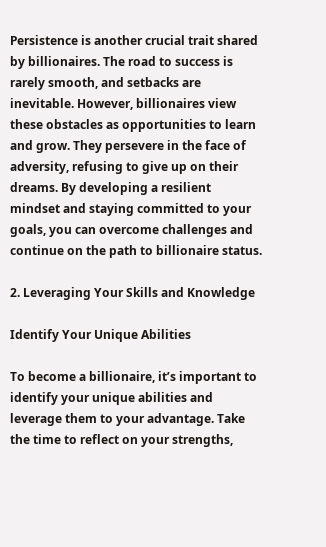Persistence is another crucial trait shared by billionaires. The road to success is rarely smooth, and setbacks are inevitable. However, billionaires view these obstacles as opportunities to learn and grow. They persevere in the face of adversity, refusing to give up on their dreams. By developing a resilient mindset and staying committed to your goals, you can overcome challenges and continue on the path to billionaire status.

2. Leveraging Your Skills and Knowledge

Identify Your Unique Abilities

To become a billionaire, it’s important to identify your unique abilities and leverage them to your advantage. Take the time to reflect on your strengths,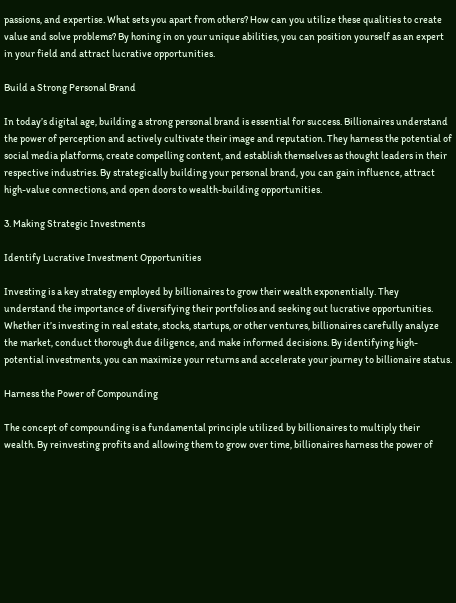passions, and expertise. What sets you apart from others? How can you utilize these qualities to create value and solve problems? By honing in on your unique abilities, you can position yourself as an expert in your field and attract lucrative opportunities.

Build a Strong Personal Brand

In today’s digital age, building a strong personal brand is essential for success. Billionaires understand the power of perception and actively cultivate their image and reputation. They harness the potential of social media platforms, create compelling content, and establish themselves as thought leaders in their respective industries. By strategically building your personal brand, you can gain influence, attract high-value connections, and open doors to wealth-building opportunities.

3. Making Strategic Investments

Identify Lucrative Investment Opportunities

Investing is a key strategy employed by billionaires to grow their wealth exponentially. They understand the importance of diversifying their portfolios and seeking out lucrative opportunities. Whether it’s investing in real estate, stocks, startups, or other ventures, billionaires carefully analyze the market, conduct thorough due diligence, and make informed decisions. By identifying high-potential investments, you can maximize your returns and accelerate your journey to billionaire status.

Harness the Power of Compounding

The concept of compounding is a fundamental principle utilized by billionaires to multiply their wealth. By reinvesting profits and allowing them to grow over time, billionaires harness the power of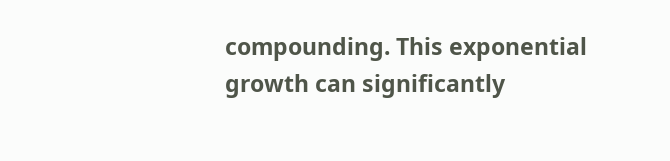compounding. This exponential growth can significantly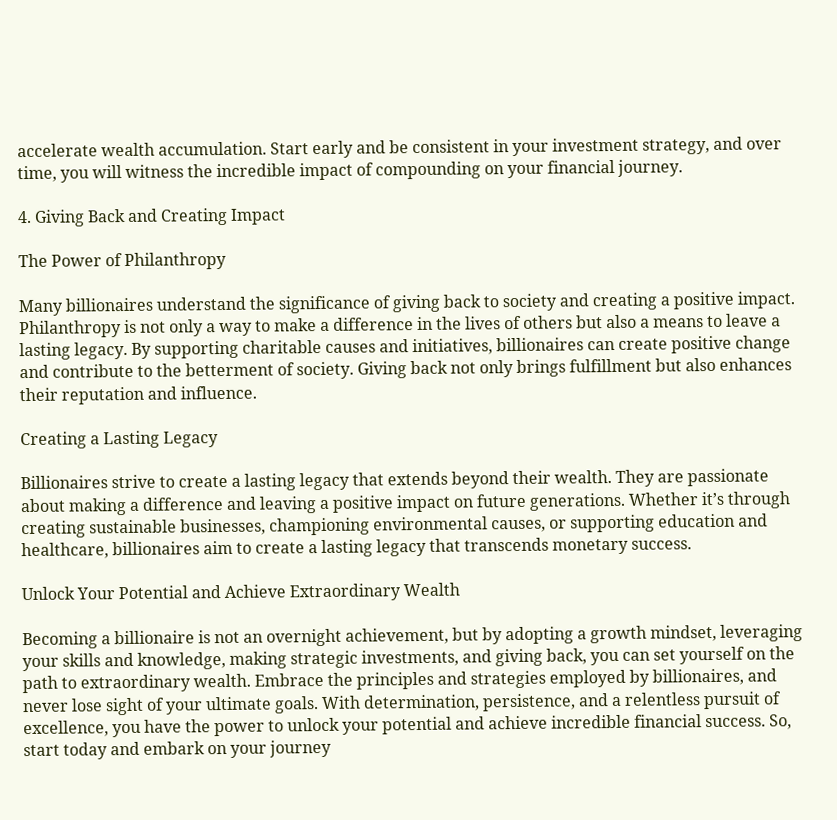accelerate wealth accumulation. Start early and be consistent in your investment strategy, and over time, you will witness the incredible impact of compounding on your financial journey.

4. Giving Back and Creating Impact

The Power of Philanthropy

Many billionaires understand the significance of giving back to society and creating a positive impact. Philanthropy is not only a way to make a difference in the lives of others but also a means to leave a lasting legacy. By supporting charitable causes and initiatives, billionaires can create positive change and contribute to the betterment of society. Giving back not only brings fulfillment but also enhances their reputation and influence.

Creating a Lasting Legacy

Billionaires strive to create a lasting legacy that extends beyond their wealth. They are passionate about making a difference and leaving a positive impact on future generations. Whether it’s through creating sustainable businesses, championing environmental causes, or supporting education and healthcare, billionaires aim to create a lasting legacy that transcends monetary success.

Unlock Your Potential and Achieve Extraordinary Wealth

Becoming a billionaire is not an overnight achievement, but by adopting a growth mindset, leveraging your skills and knowledge, making strategic investments, and giving back, you can set yourself on the path to extraordinary wealth. Embrace the principles and strategies employed by billionaires, and never lose sight of your ultimate goals. With determination, persistence, and a relentless pursuit of excellence, you have the power to unlock your potential and achieve incredible financial success. So, start today and embark on your journey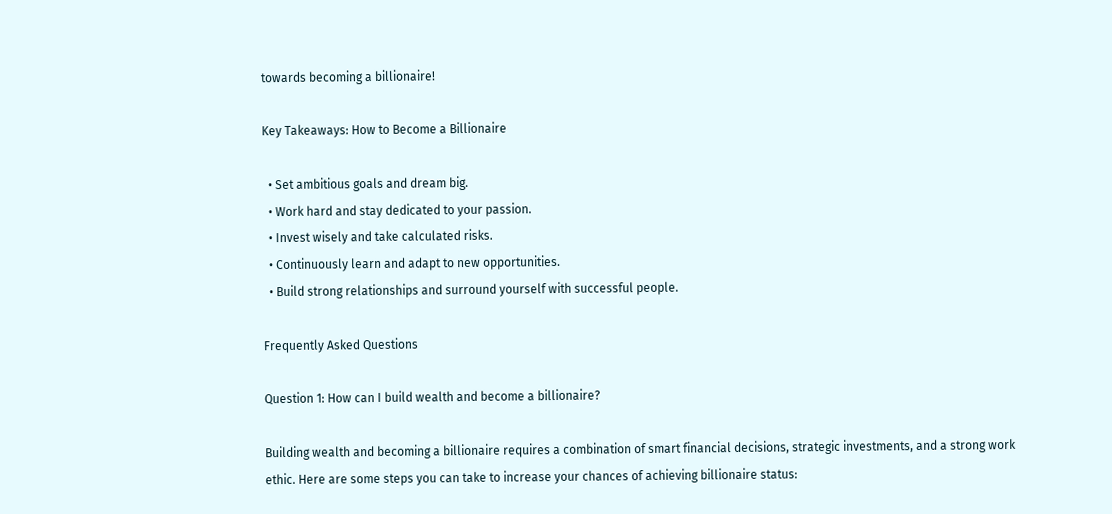towards becoming a billionaire!

Key Takeaways: How to Become a Billionaire

  • Set ambitious goals and dream big.
  • Work hard and stay dedicated to your passion.
  • Invest wisely and take calculated risks.
  • Continuously learn and adapt to new opportunities.
  • Build strong relationships and surround yourself with successful people.

Frequently Asked Questions

Question 1: How can I build wealth and become a billionaire?

Building wealth and becoming a billionaire requires a combination of smart financial decisions, strategic investments, and a strong work ethic. Here are some steps you can take to increase your chances of achieving billionaire status: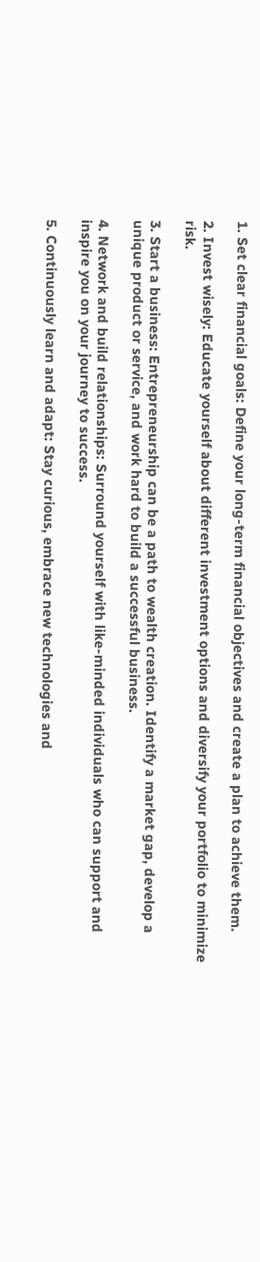1. Set clear financial goals: Define your long-term financial objectives and create a plan to achieve them.

2. Invest wisely: Educate yourself about different investment options and diversify your portfolio to minimize risk.

3. Start a business: Entrepreneurship can be a path to wealth creation. Identify a market gap, develop a unique product or service, and work hard to build a successful business.

4. Network and build relationships: Surround yourself with like-minded individuals who can support and inspire you on your journey to success.

5. Continuously learn and adapt: Stay curious, embrace new technologies and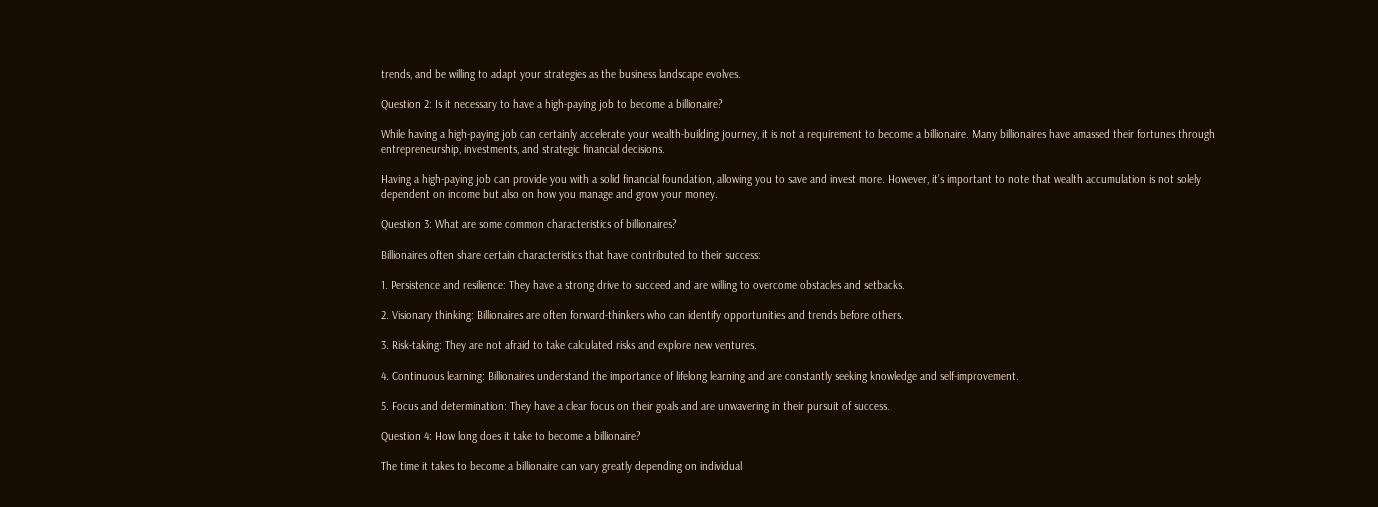trends, and be willing to adapt your strategies as the business landscape evolves.

Question 2: Is it necessary to have a high-paying job to become a billionaire?

While having a high-paying job can certainly accelerate your wealth-building journey, it is not a requirement to become a billionaire. Many billionaires have amassed their fortunes through entrepreneurship, investments, and strategic financial decisions.

Having a high-paying job can provide you with a solid financial foundation, allowing you to save and invest more. However, it’s important to note that wealth accumulation is not solely dependent on income but also on how you manage and grow your money.

Question 3: What are some common characteristics of billionaires?

Billionaires often share certain characteristics that have contributed to their success:

1. Persistence and resilience: They have a strong drive to succeed and are willing to overcome obstacles and setbacks.

2. Visionary thinking: Billionaires are often forward-thinkers who can identify opportunities and trends before others.

3. Risk-taking: They are not afraid to take calculated risks and explore new ventures.

4. Continuous learning: Billionaires understand the importance of lifelong learning and are constantly seeking knowledge and self-improvement.

5. Focus and determination: They have a clear focus on their goals and are unwavering in their pursuit of success.

Question 4: How long does it take to become a billionaire?

The time it takes to become a billionaire can vary greatly depending on individual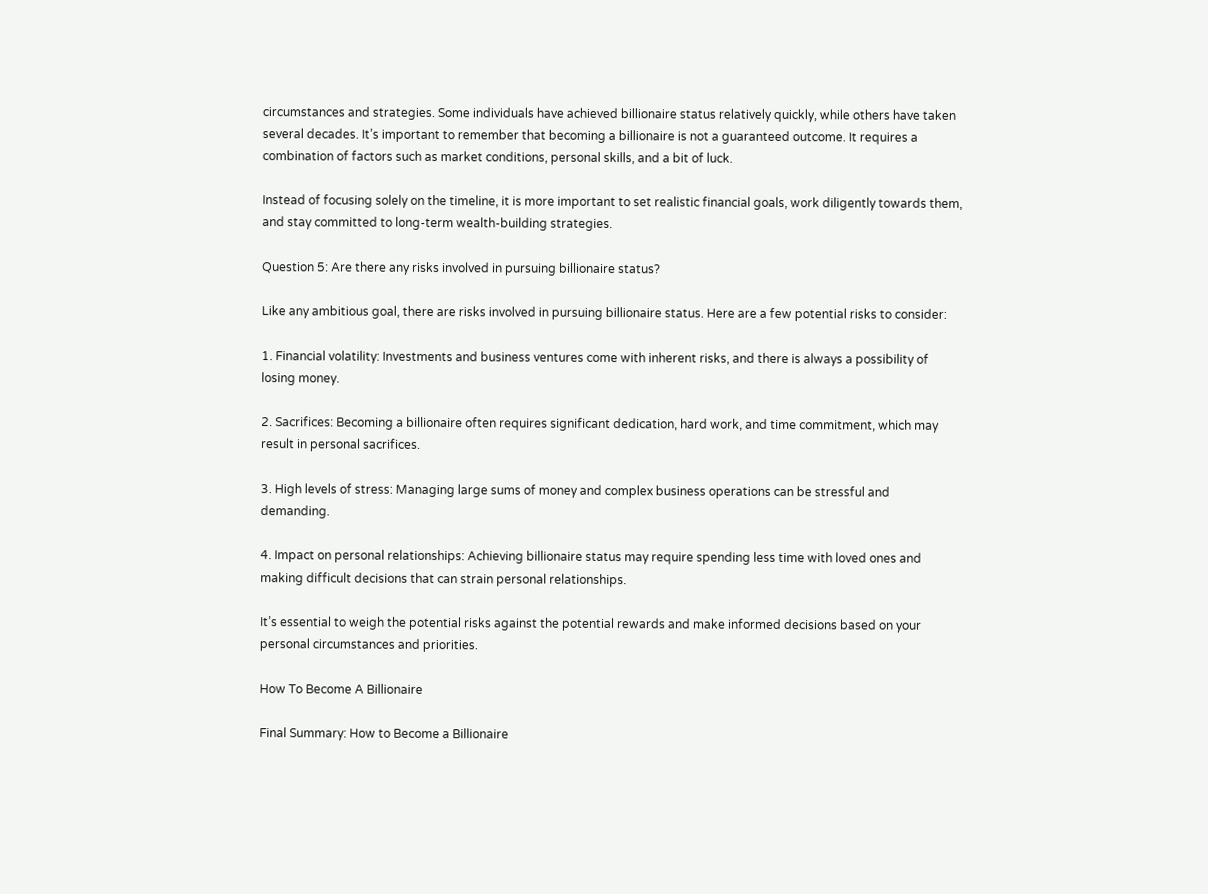circumstances and strategies. Some individuals have achieved billionaire status relatively quickly, while others have taken several decades. It’s important to remember that becoming a billionaire is not a guaranteed outcome. It requires a combination of factors such as market conditions, personal skills, and a bit of luck.

Instead of focusing solely on the timeline, it is more important to set realistic financial goals, work diligently towards them, and stay committed to long-term wealth-building strategies.

Question 5: Are there any risks involved in pursuing billionaire status?

Like any ambitious goal, there are risks involved in pursuing billionaire status. Here are a few potential risks to consider:

1. Financial volatility: Investments and business ventures come with inherent risks, and there is always a possibility of losing money.

2. Sacrifices: Becoming a billionaire often requires significant dedication, hard work, and time commitment, which may result in personal sacrifices.

3. High levels of stress: Managing large sums of money and complex business operations can be stressful and demanding.

4. Impact on personal relationships: Achieving billionaire status may require spending less time with loved ones and making difficult decisions that can strain personal relationships.

It’s essential to weigh the potential risks against the potential rewards and make informed decisions based on your personal circumstances and priorities.

How To Become A Billionaire

Final Summary: How to Become a Billionaire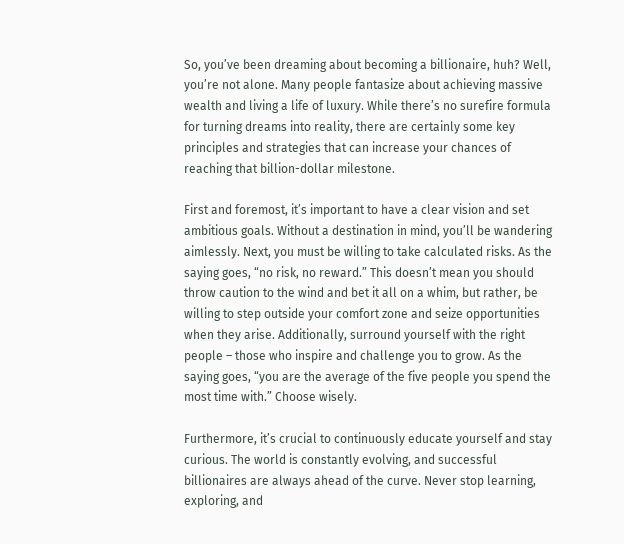So, you’ve been dreaming about becoming a billionaire, huh? Well, you’re not alone. Many people fantasize about achieving massive wealth and living a life of luxury. While there’s no surefire formula for turning dreams into reality, there are certainly some key principles and strategies that can increase your chances of reaching that billion-dollar milestone.

First and foremost, it’s important to have a clear vision and set ambitious goals. Without a destination in mind, you’ll be wandering aimlessly. Next, you must be willing to take calculated risks. As the saying goes, “no risk, no reward.” This doesn’t mean you should throw caution to the wind and bet it all on a whim, but rather, be willing to step outside your comfort zone and seize opportunities when they arise. Additionally, surround yourself with the right people – those who inspire and challenge you to grow. As the saying goes, “you are the average of the five people you spend the most time with.” Choose wisely.

Furthermore, it’s crucial to continuously educate yourself and stay curious. The world is constantly evolving, and successful billionaires are always ahead of the curve. Never stop learning, exploring, and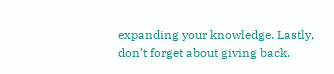expanding your knowledge. Lastly, don’t forget about giving back.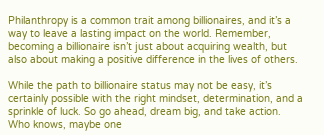Philanthropy is a common trait among billionaires, and it’s a way to leave a lasting impact on the world. Remember, becoming a billionaire isn’t just about acquiring wealth, but also about making a positive difference in the lives of others.

While the path to billionaire status may not be easy, it’s certainly possible with the right mindset, determination, and a sprinkle of luck. So go ahead, dream big, and take action. Who knows, maybe one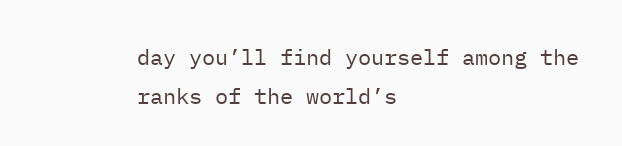day you’ll find yourself among the ranks of the world’s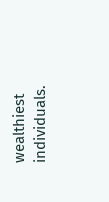wealthiest individuals.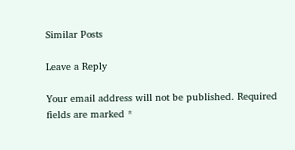Similar Posts

Leave a Reply

Your email address will not be published. Required fields are marked *